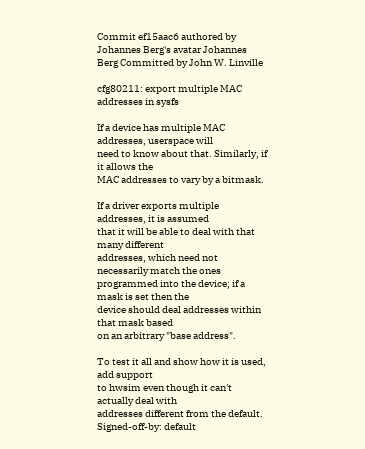Commit ef15aac6 authored by Johannes Berg's avatar Johannes Berg Committed by John W. Linville

cfg80211: export multiple MAC addresses in sysfs

If a device has multiple MAC addresses, userspace will
need to know about that. Similarly, if it allows the
MAC addresses to vary by a bitmask.

If a driver exports multiple addresses, it is assumed
that it will be able to deal with that many different
addresses, which need not necessarily match the ones
programmed into the device; if a mask is set then the
device should deal addresses within that mask based
on an arbitrary "base address".

To test it all and show how it is used, add support
to hwsim even though it can't actually deal with
addresses different from the default.
Signed-off-by: default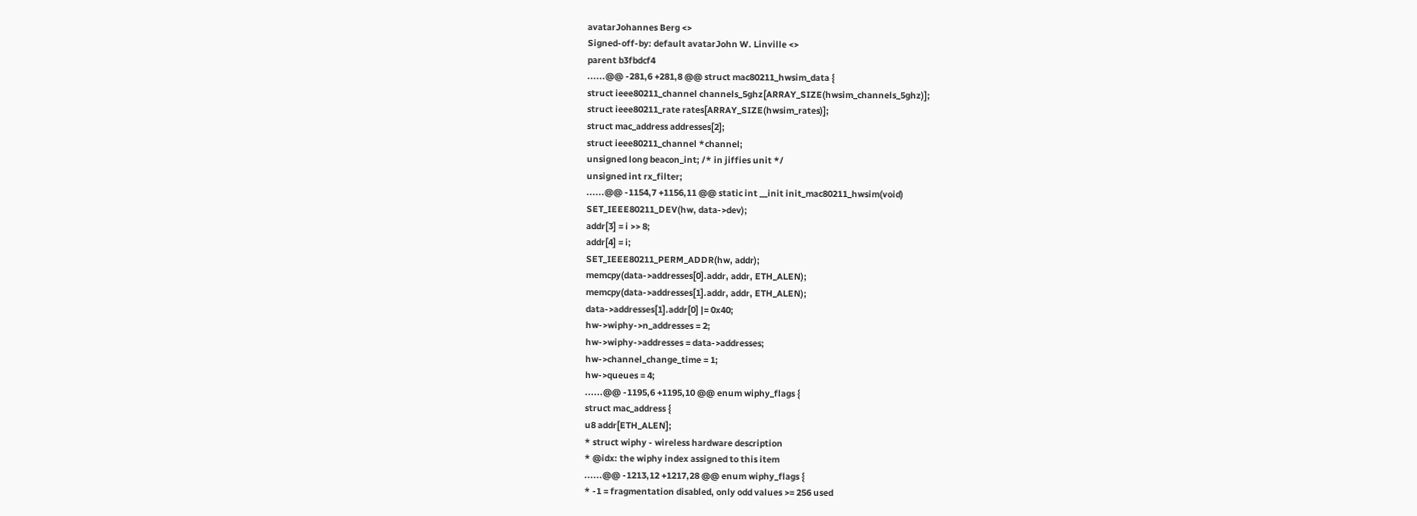avatarJohannes Berg <>
Signed-off-by: default avatarJohn W. Linville <>
parent b3fbdcf4
......@@ -281,6 +281,8 @@ struct mac80211_hwsim_data {
struct ieee80211_channel channels_5ghz[ARRAY_SIZE(hwsim_channels_5ghz)];
struct ieee80211_rate rates[ARRAY_SIZE(hwsim_rates)];
struct mac_address addresses[2];
struct ieee80211_channel *channel;
unsigned long beacon_int; /* in jiffies unit */
unsigned int rx_filter;
......@@ -1154,7 +1156,11 @@ static int __init init_mac80211_hwsim(void)
SET_IEEE80211_DEV(hw, data->dev);
addr[3] = i >> 8;
addr[4] = i;
SET_IEEE80211_PERM_ADDR(hw, addr);
memcpy(data->addresses[0].addr, addr, ETH_ALEN);
memcpy(data->addresses[1].addr, addr, ETH_ALEN);
data->addresses[1].addr[0] |= 0x40;
hw->wiphy->n_addresses = 2;
hw->wiphy->addresses = data->addresses;
hw->channel_change_time = 1;
hw->queues = 4;
......@@ -1195,6 +1195,10 @@ enum wiphy_flags {
struct mac_address {
u8 addr[ETH_ALEN];
* struct wiphy - wireless hardware description
* @idx: the wiphy index assigned to this item
......@@ -1213,12 +1217,28 @@ enum wiphy_flags {
* -1 = fragmentation disabled, only odd values >= 256 used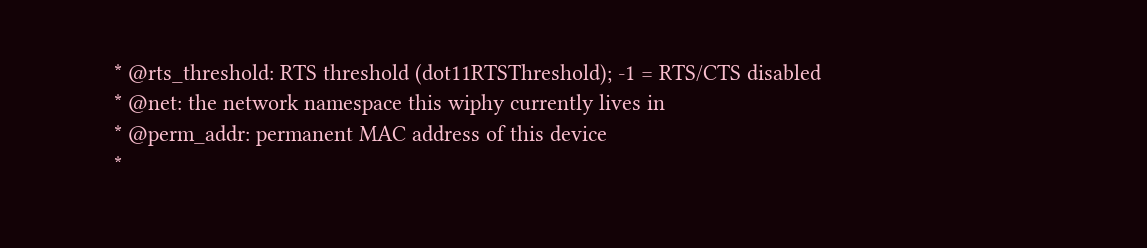* @rts_threshold: RTS threshold (dot11RTSThreshold); -1 = RTS/CTS disabled
* @net: the network namespace this wiphy currently lives in
* @perm_addr: permanent MAC address of this device
*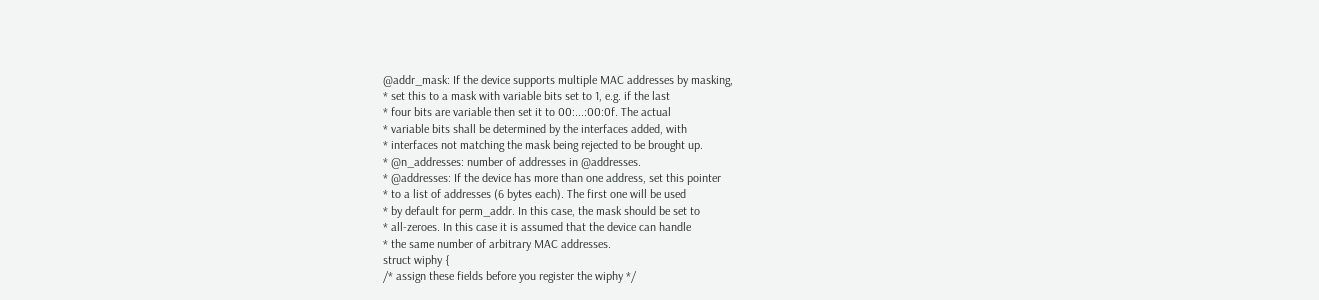@addr_mask: If the device supports multiple MAC addresses by masking,
* set this to a mask with variable bits set to 1, e.g. if the last
* four bits are variable then set it to 00:...:00:0f. The actual
* variable bits shall be determined by the interfaces added, with
* interfaces not matching the mask being rejected to be brought up.
* @n_addresses: number of addresses in @addresses.
* @addresses: If the device has more than one address, set this pointer
* to a list of addresses (6 bytes each). The first one will be used
* by default for perm_addr. In this case, the mask should be set to
* all-zeroes. In this case it is assumed that the device can handle
* the same number of arbitrary MAC addresses.
struct wiphy {
/* assign these fields before you register the wiphy */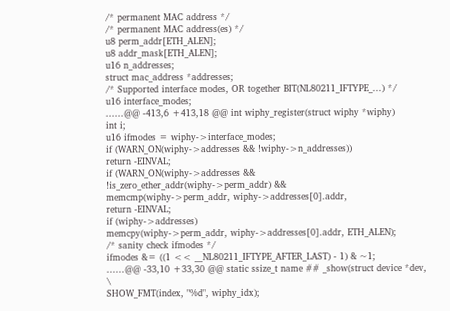/* permanent MAC address */
/* permanent MAC address(es) */
u8 perm_addr[ETH_ALEN];
u8 addr_mask[ETH_ALEN];
u16 n_addresses;
struct mac_address *addresses;
/* Supported interface modes, OR together BIT(NL80211_IFTYPE_...) */
u16 interface_modes;
......@@ -413,6 +413,18 @@ int wiphy_register(struct wiphy *wiphy)
int i;
u16 ifmodes = wiphy->interface_modes;
if (WARN_ON(wiphy->addresses && !wiphy->n_addresses))
return -EINVAL;
if (WARN_ON(wiphy->addresses &&
!is_zero_ether_addr(wiphy->perm_addr) &&
memcmp(wiphy->perm_addr, wiphy->addresses[0].addr,
return -EINVAL;
if (wiphy->addresses)
memcpy(wiphy->perm_addr, wiphy->addresses[0].addr, ETH_ALEN);
/* sanity check ifmodes */
ifmodes &= ((1 << __NL80211_IFTYPE_AFTER_LAST) - 1) & ~1;
......@@ -33,10 +33,30 @@ static ssize_t name ## _show(struct device *dev, \
SHOW_FMT(index, "%d", wiphy_idx);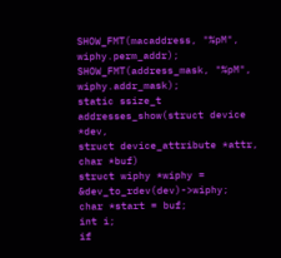SHOW_FMT(macaddress, "%pM", wiphy.perm_addr);
SHOW_FMT(address_mask, "%pM", wiphy.addr_mask);
static ssize_t addresses_show(struct device *dev,
struct device_attribute *attr,
char *buf)
struct wiphy *wiphy = &dev_to_rdev(dev)->wiphy;
char *start = buf;
int i;
if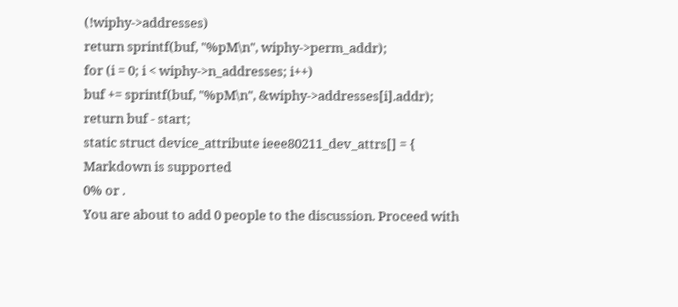(!wiphy->addresses)
return sprintf(buf, "%pM\n", wiphy->perm_addr);
for (i = 0; i < wiphy->n_addresses; i++)
buf += sprintf(buf, "%pM\n", &wiphy->addresses[i].addr);
return buf - start;
static struct device_attribute ieee80211_dev_attrs[] = {
Markdown is supported
0% or .
You are about to add 0 people to the discussion. Proceed with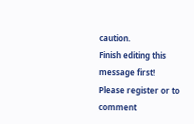caution.
Finish editing this message first!
Please register or to comment